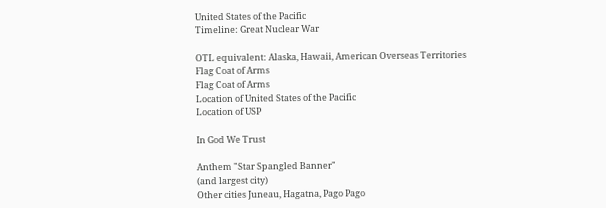United States of the Pacific
Timeline: Great Nuclear War

OTL equivalent: Alaska, Hawaii, American Overseas Territories
Flag Coat of Arms
Flag Coat of Arms
Location of United States of the Pacific
Location of USP

In God We Trust

Anthem "Star Spangled Banner"
(and largest city)
Other cities Juneau, Hagatna, Pago Pago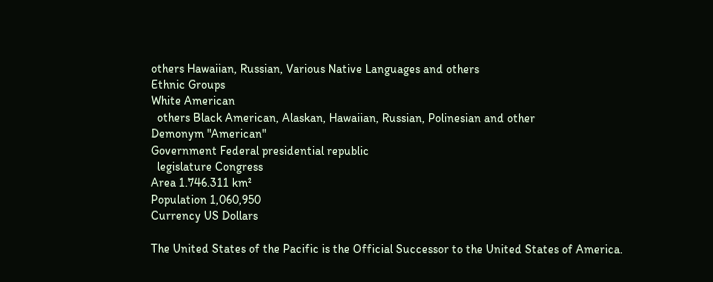others Hawaiian, Russian, Various Native Languages and others
Ethnic Groups
White American
  others Black American, Alaskan, Hawaiian, Russian, Polinesian and other
Demonym "American"
Government Federal presidential republic
  legislature Congress
Area 1.746.311 km²
Population 1,060,950
Currency US Dollars

The United States of the Pacific is the Official Successor to the United States of America.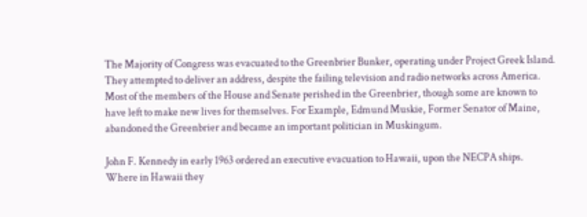The Majority of Congress was evacuated to the Greenbrier Bunker, operating under Project Greek Island. They attempted to deliver an address, despite the failing television and radio networks across America. Most of the members of the House and Senate perished in the Greenbrier, though some are known to have left to make new lives for themselves. For Example, Edmund Muskie, Former Senator of Maine, abandoned the Greenbrier and became an important politician in Muskingum.

John F. Kennedy in early 1963 ordered an executive evacuation to Hawaii, upon the NECPA ships. Where in Hawaii they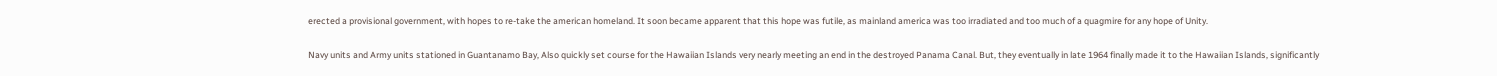erected a provisional government, with hopes to re-take the american homeland. It soon became apparent that this hope was futile, as mainland america was too irradiated and too much of a quagmire for any hope of Unity.

Navy units and Army units stationed in Guantanamo Bay, Also quickly set course for the Hawaiian Islands very nearly meeting an end in the destroyed Panama Canal. But, they eventually in late 1964 finally made it to the Hawaiian Islands, significantly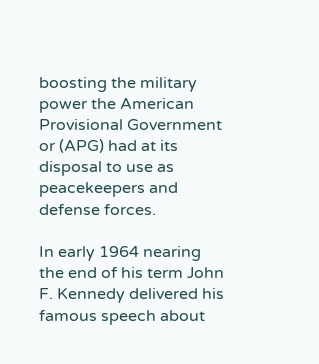boosting the military power the American Provisional Government or (APG) had at its disposal to use as peacekeepers and defense forces.

In early 1964 nearing the end of his term John F. Kennedy delivered his famous speech about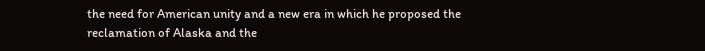the need for American unity and a new era in which he proposed the reclamation of Alaska and the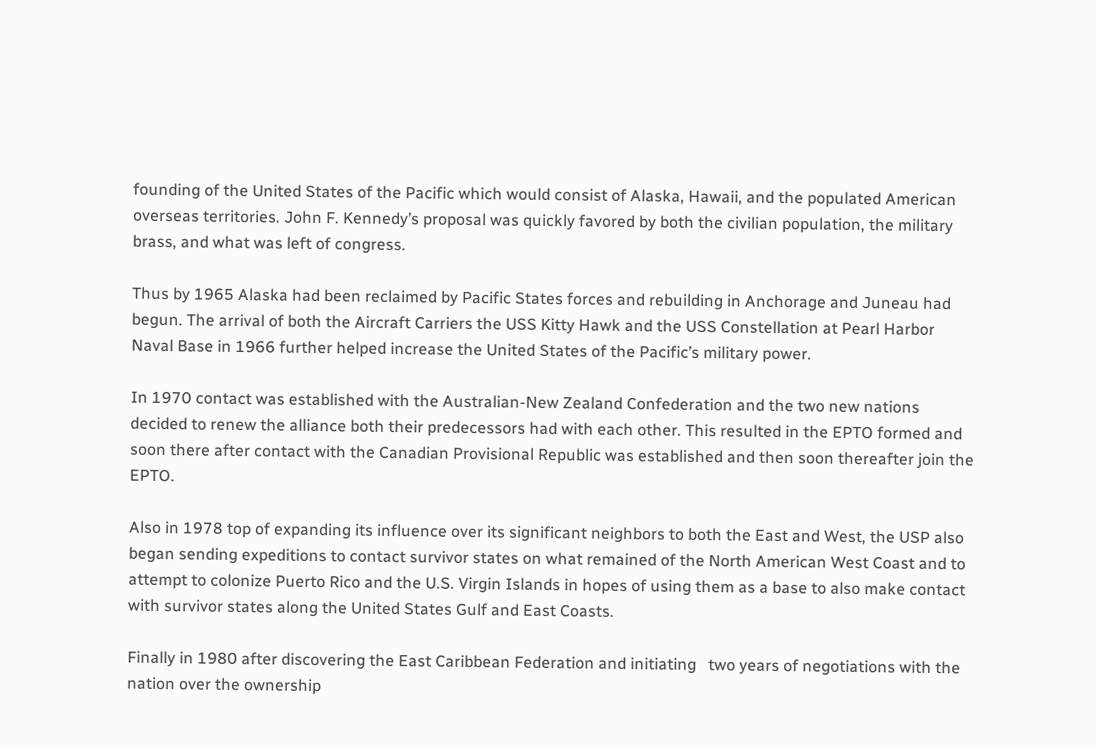founding of the United States of the Pacific which would consist of Alaska, Hawaii, and the populated American overseas territories. John F. Kennedy’s proposal was quickly favored by both the civilian population, the military brass, and what was left of congress.

Thus by 1965 Alaska had been reclaimed by Pacific States forces and rebuilding in Anchorage and Juneau had begun. The arrival of both the Aircraft Carriers the USS Kitty Hawk and the USS Constellation at Pearl Harbor Naval Base in 1966 further helped increase the United States of the Pacific’s military power.

In 1970 contact was established with the Australian-New Zealand Confederation and the two new nations decided to renew the alliance both their predecessors had with each other. This resulted in the EPTO formed and soon there after contact with the Canadian Provisional Republic was established and then soon thereafter join the EPTO.

Also in 1978 top of expanding its influence over its significant neighbors to both the East and West, the USP also began sending expeditions to contact survivor states on what remained of the North American West Coast and to attempt to colonize Puerto Rico and the U.S. Virgin Islands in hopes of using them as a base to also make contact with survivor states along the United States Gulf and East Coasts.

Finally in 1980 after discovering the East Caribbean Federation and initiating   two years of negotiations with the nation over the ownership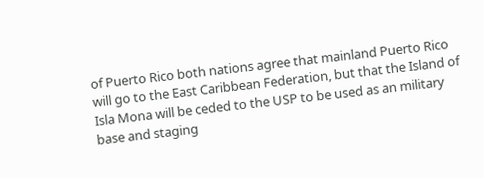of Puerto Rico both nations agree that mainland Puerto Rico will go to the East Caribbean Federation, but that the Island of Isla Mona will be ceded to the USP to be used as an military base and staging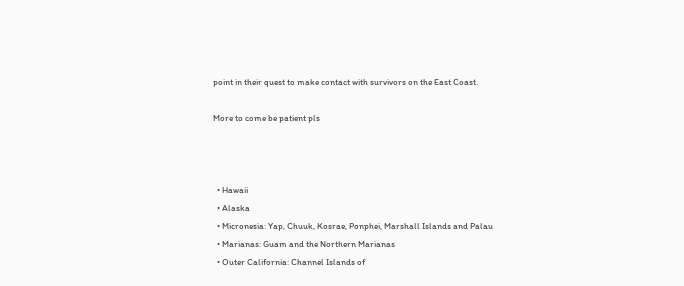point in their quest to make contact with survivors on the East Coast.

More to come be patient pls



  • Hawaii
  • Alaska
  • Micronesia: Yap, Chuuk, Kosrae, Ponphei, Marshall Islands and Palau
  • Marianas: Guam and the Northern Marianas
  • Outer California: Channel Islands of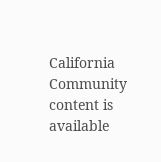California
Community content is available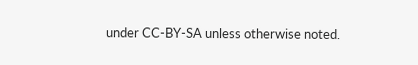under CC-BY-SA unless otherwise noted.